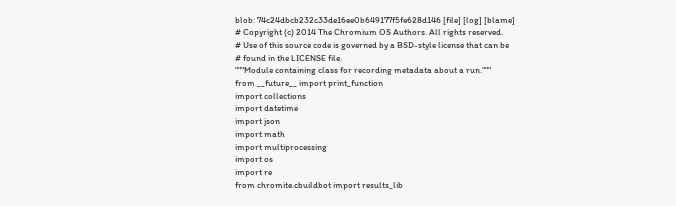blob: 74c24dbcb232c33de16ee0b649177f5fe628d146 [file] [log] [blame]
# Copyright (c) 2014 The Chromium OS Authors. All rights reserved.
# Use of this source code is governed by a BSD-style license that can be
# found in the LICENSE file.
"""Module containing class for recording metadata about a run."""
from __future__ import print_function
import collections
import datetime
import json
import math
import multiprocessing
import os
import re
from chromite.cbuildbot import results_lib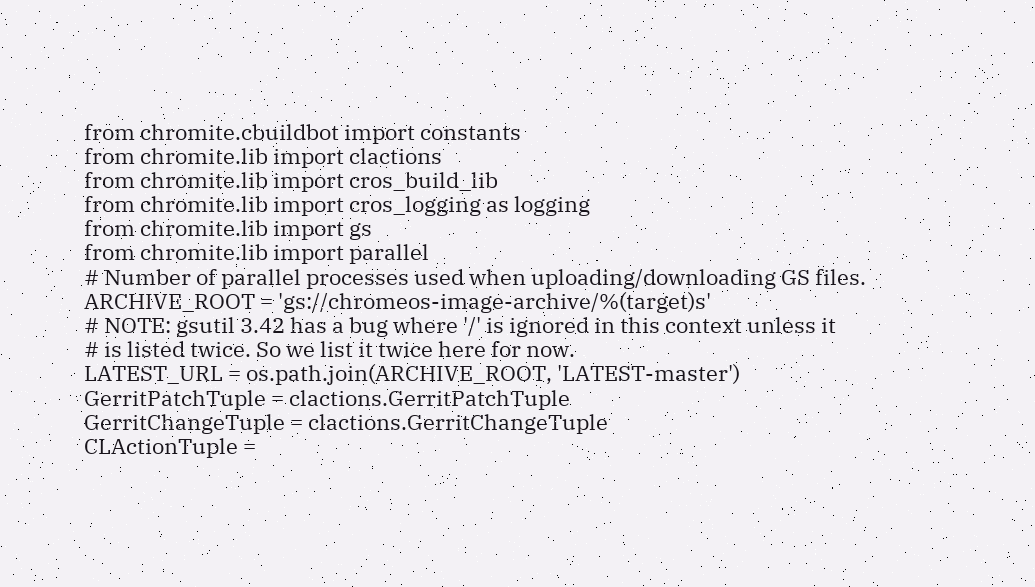from chromite.cbuildbot import constants
from chromite.lib import clactions
from chromite.lib import cros_build_lib
from chromite.lib import cros_logging as logging
from chromite.lib import gs
from chromite.lib import parallel
# Number of parallel processes used when uploading/downloading GS files.
ARCHIVE_ROOT = 'gs://chromeos-image-archive/%(target)s'
# NOTE: gsutil 3.42 has a bug where '/' is ignored in this context unless it
# is listed twice. So we list it twice here for now.
LATEST_URL = os.path.join(ARCHIVE_ROOT, 'LATEST-master')
GerritPatchTuple = clactions.GerritPatchTuple
GerritChangeTuple = clactions.GerritChangeTuple
CLActionTuple =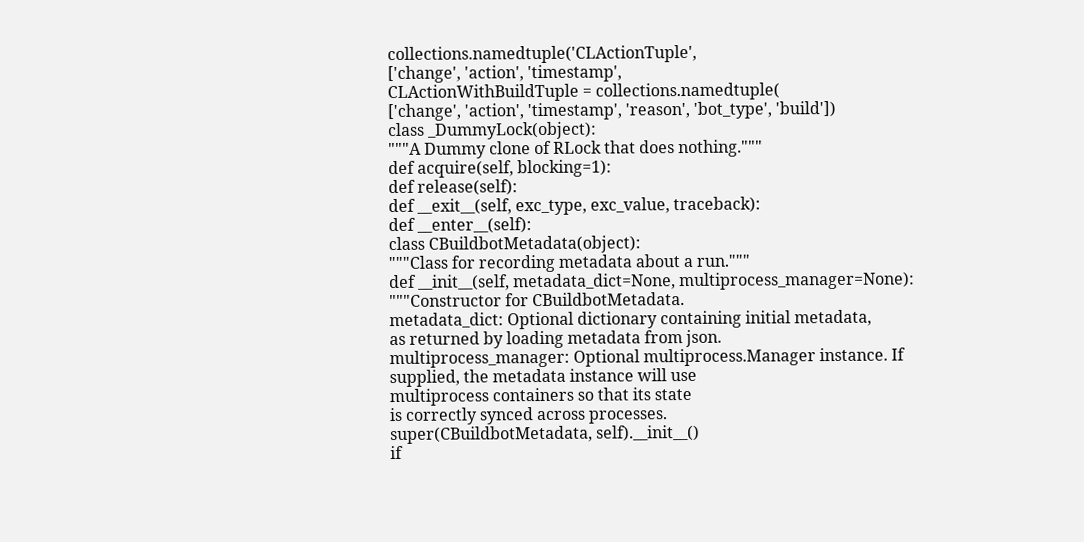collections.namedtuple('CLActionTuple',
['change', 'action', 'timestamp',
CLActionWithBuildTuple = collections.namedtuple(
['change', 'action', 'timestamp', 'reason', 'bot_type', 'build'])
class _DummyLock(object):
"""A Dummy clone of RLock that does nothing."""
def acquire(self, blocking=1):
def release(self):
def __exit__(self, exc_type, exc_value, traceback):
def __enter__(self):
class CBuildbotMetadata(object):
"""Class for recording metadata about a run."""
def __init__(self, metadata_dict=None, multiprocess_manager=None):
"""Constructor for CBuildbotMetadata.
metadata_dict: Optional dictionary containing initial metadata,
as returned by loading metadata from json.
multiprocess_manager: Optional multiprocess.Manager instance. If
supplied, the metadata instance will use
multiprocess containers so that its state
is correctly synced across processes.
super(CBuildbotMetadata, self).__init__()
if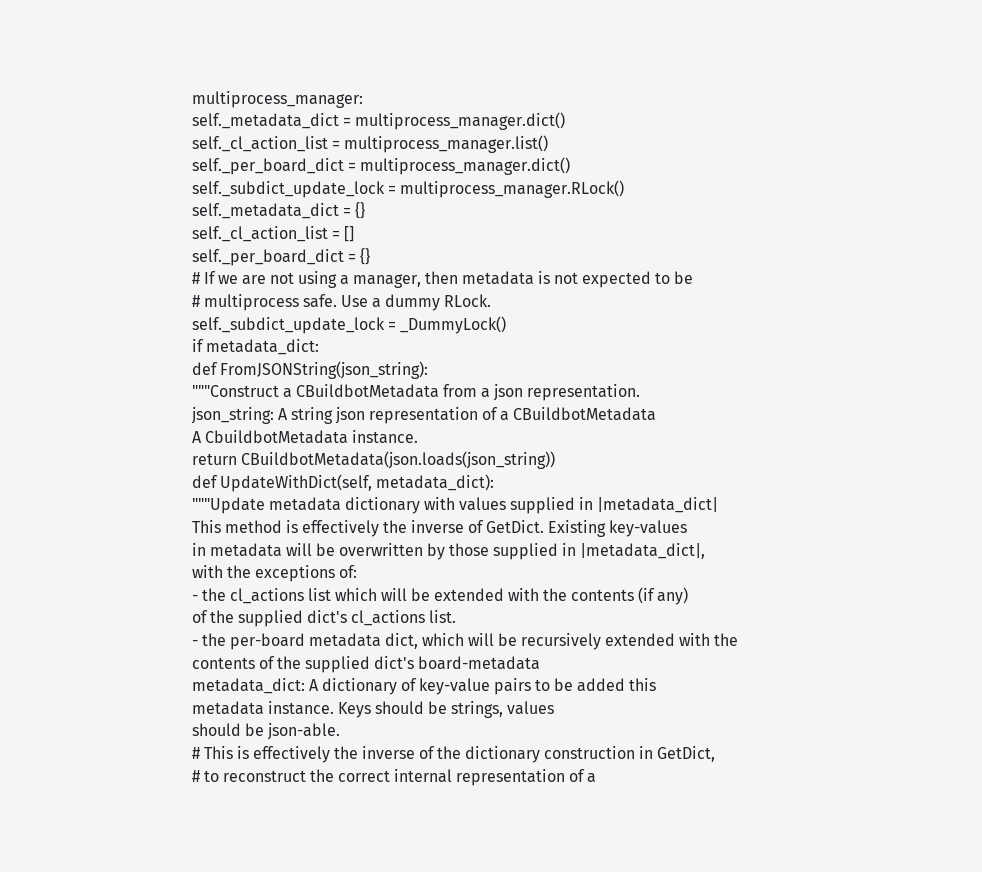multiprocess_manager:
self._metadata_dict = multiprocess_manager.dict()
self._cl_action_list = multiprocess_manager.list()
self._per_board_dict = multiprocess_manager.dict()
self._subdict_update_lock = multiprocess_manager.RLock()
self._metadata_dict = {}
self._cl_action_list = []
self._per_board_dict = {}
# If we are not using a manager, then metadata is not expected to be
# multiprocess safe. Use a dummy RLock.
self._subdict_update_lock = _DummyLock()
if metadata_dict:
def FromJSONString(json_string):
"""Construct a CBuildbotMetadata from a json representation.
json_string: A string json representation of a CBuildbotMetadata
A CbuildbotMetadata instance.
return CBuildbotMetadata(json.loads(json_string))
def UpdateWithDict(self, metadata_dict):
"""Update metadata dictionary with values supplied in |metadata_dict|
This method is effectively the inverse of GetDict. Existing key-values
in metadata will be overwritten by those supplied in |metadata_dict|,
with the exceptions of:
- the cl_actions list which will be extended with the contents (if any)
of the supplied dict's cl_actions list.
- the per-board metadata dict, which will be recursively extended with the
contents of the supplied dict's board-metadata
metadata_dict: A dictionary of key-value pairs to be added this
metadata instance. Keys should be strings, values
should be json-able.
# This is effectively the inverse of the dictionary construction in GetDict,
# to reconstruct the correct internal representation of a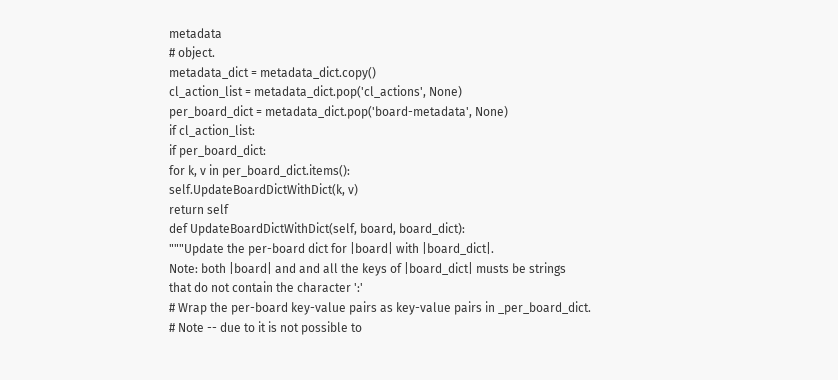metadata
# object.
metadata_dict = metadata_dict.copy()
cl_action_list = metadata_dict.pop('cl_actions', None)
per_board_dict = metadata_dict.pop('board-metadata', None)
if cl_action_list:
if per_board_dict:
for k, v in per_board_dict.items():
self.UpdateBoardDictWithDict(k, v)
return self
def UpdateBoardDictWithDict(self, board, board_dict):
"""Update the per-board dict for |board| with |board_dict|.
Note: both |board| and and all the keys of |board_dict| musts be strings
that do not contain the character ':'
# Wrap the per-board key-value pairs as key-value pairs in _per_board_dict.
# Note -- due to it is not possible to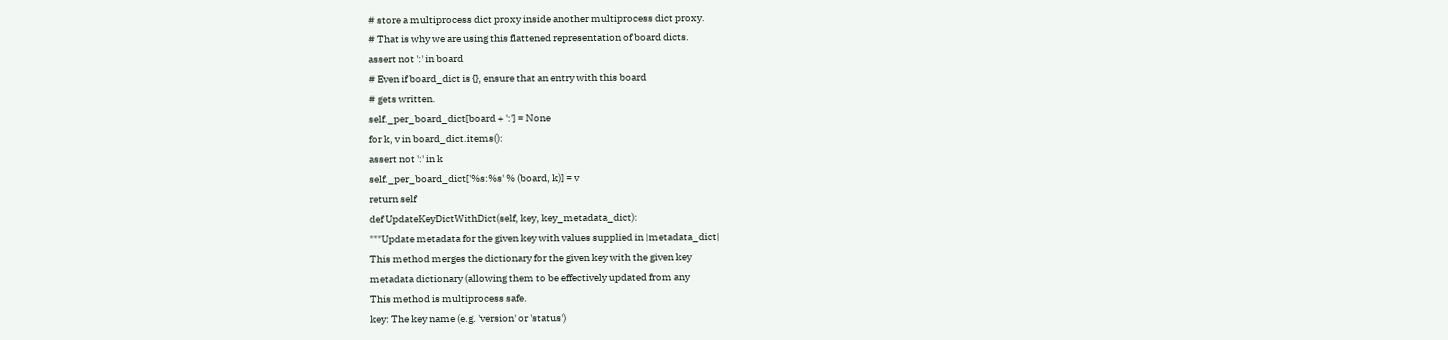# store a multiprocess dict proxy inside another multiprocess dict proxy.
# That is why we are using this flattened representation of board dicts.
assert not ':' in board
# Even if board_dict is {}, ensure that an entry with this board
# gets written.
self._per_board_dict[board + ':'] = None
for k, v in board_dict.items():
assert not ':' in k
self._per_board_dict['%s:%s' % (board, k)] = v
return self
def UpdateKeyDictWithDict(self, key, key_metadata_dict):
"""Update metadata for the given key with values supplied in |metadata_dict|
This method merges the dictionary for the given key with the given key
metadata dictionary (allowing them to be effectively updated from any
This method is multiprocess safe.
key: The key name (e.g. 'version' or 'status')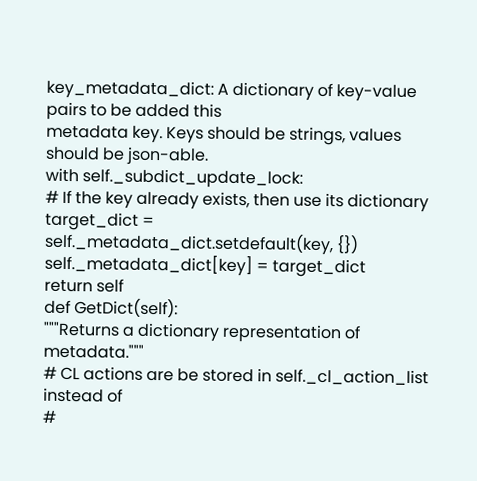key_metadata_dict: A dictionary of key-value pairs to be added this
metadata key. Keys should be strings, values
should be json-able.
with self._subdict_update_lock:
# If the key already exists, then use its dictionary
target_dict = self._metadata_dict.setdefault(key, {})
self._metadata_dict[key] = target_dict
return self
def GetDict(self):
"""Returns a dictionary representation of metadata."""
# CL actions are be stored in self._cl_action_list instead of
#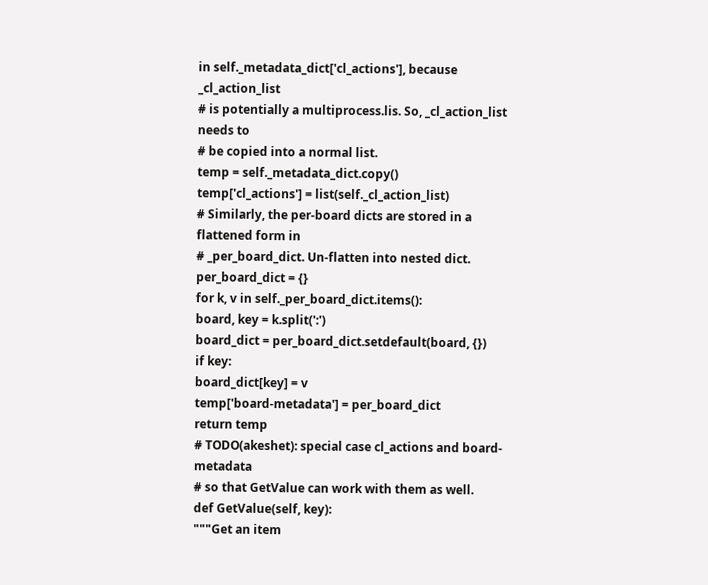in self._metadata_dict['cl_actions'], because _cl_action_list
# is potentially a multiprocess.lis. So, _cl_action_list needs to
# be copied into a normal list.
temp = self._metadata_dict.copy()
temp['cl_actions'] = list(self._cl_action_list)
# Similarly, the per-board dicts are stored in a flattened form in
# _per_board_dict. Un-flatten into nested dict.
per_board_dict = {}
for k, v in self._per_board_dict.items():
board, key = k.split(':')
board_dict = per_board_dict.setdefault(board, {})
if key:
board_dict[key] = v
temp['board-metadata'] = per_board_dict
return temp
# TODO(akeshet): special case cl_actions and board-metadata
# so that GetValue can work with them as well.
def GetValue(self, key):
"""Get an item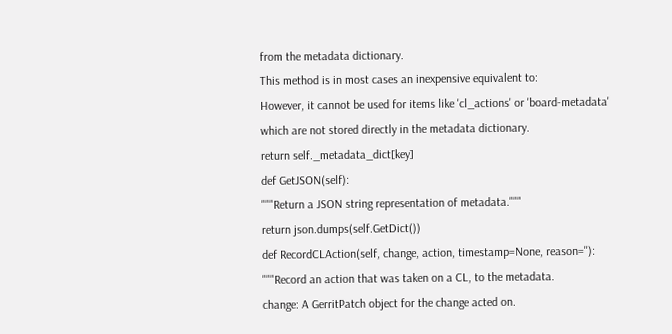from the metadata dictionary.
This method is in most cases an inexpensive equivalent to:
However, it cannot be used for items like 'cl_actions' or 'board-metadata'
which are not stored directly in the metadata dictionary.
return self._metadata_dict[key]
def GetJSON(self):
"""Return a JSON string representation of metadata."""
return json.dumps(self.GetDict())
def RecordCLAction(self, change, action, timestamp=None, reason=''):
"""Record an action that was taken on a CL, to the metadata.
change: A GerritPatch object for the change acted on.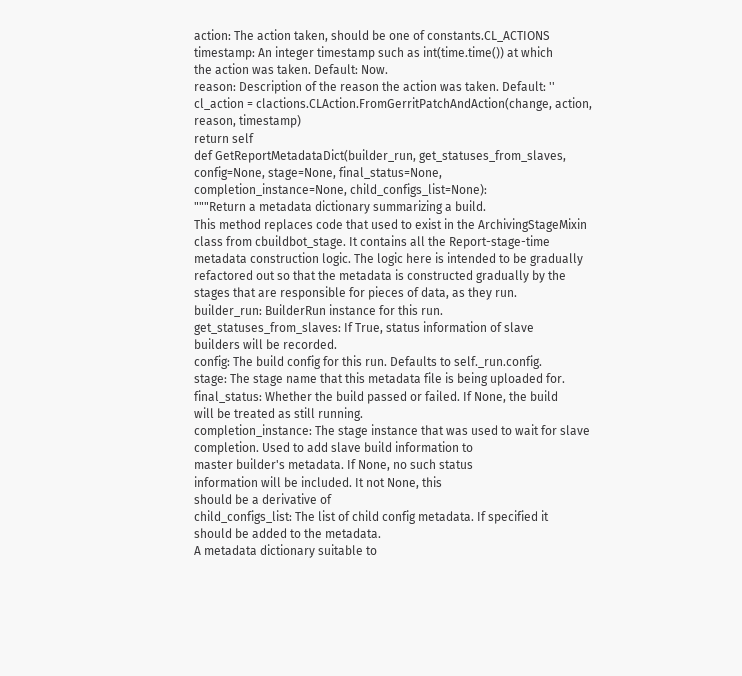action: The action taken, should be one of constants.CL_ACTIONS
timestamp: An integer timestamp such as int(time.time()) at which
the action was taken. Default: Now.
reason: Description of the reason the action was taken. Default: ''
cl_action = clactions.CLAction.FromGerritPatchAndAction(change, action,
reason, timestamp)
return self
def GetReportMetadataDict(builder_run, get_statuses_from_slaves,
config=None, stage=None, final_status=None,
completion_instance=None, child_configs_list=None):
"""Return a metadata dictionary summarizing a build.
This method replaces code that used to exist in the ArchivingStageMixin
class from cbuildbot_stage. It contains all the Report-stage-time
metadata construction logic. The logic here is intended to be gradually
refactored out so that the metadata is constructed gradually by the
stages that are responsible for pieces of data, as they run.
builder_run: BuilderRun instance for this run.
get_statuses_from_slaves: If True, status information of slave
builders will be recorded.
config: The build config for this run. Defaults to self._run.config.
stage: The stage name that this metadata file is being uploaded for.
final_status: Whether the build passed or failed. If None, the build
will be treated as still running.
completion_instance: The stage instance that was used to wait for slave
completion. Used to add slave build information to
master builder's metadata. If None, no such status
information will be included. It not None, this
should be a derivative of
child_configs_list: The list of child config metadata. If specified it
should be added to the metadata.
A metadata dictionary suitable to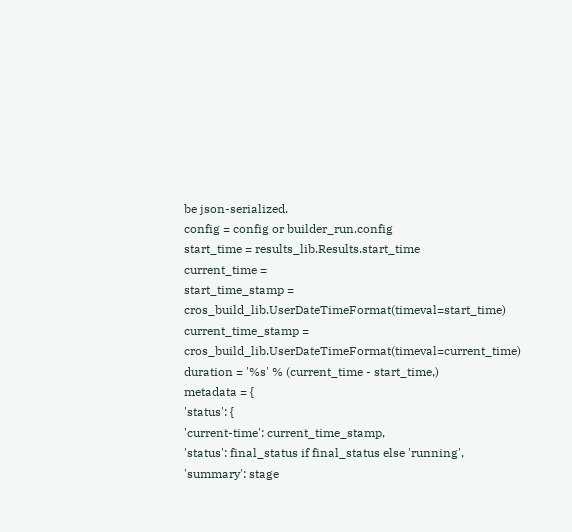be json-serialized.
config = config or builder_run.config
start_time = results_lib.Results.start_time
current_time =
start_time_stamp = cros_build_lib.UserDateTimeFormat(timeval=start_time)
current_time_stamp = cros_build_lib.UserDateTimeFormat(timeval=current_time)
duration = '%s' % (current_time - start_time,)
metadata = {
'status': {
'current-time': current_time_stamp,
'status': final_status if final_status else 'running',
'summary': stage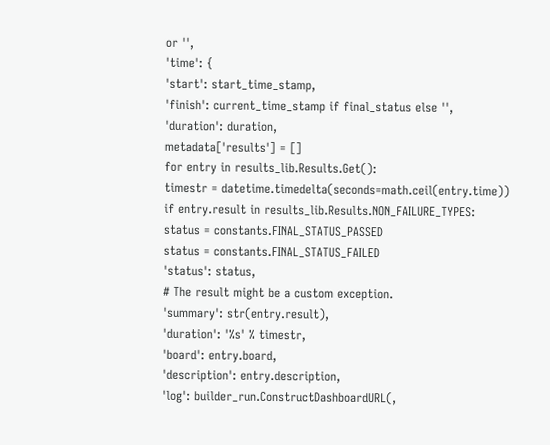or '',
'time': {
'start': start_time_stamp,
'finish': current_time_stamp if final_status else '',
'duration': duration,
metadata['results'] = []
for entry in results_lib.Results.Get():
timestr = datetime.timedelta(seconds=math.ceil(entry.time))
if entry.result in results_lib.Results.NON_FAILURE_TYPES:
status = constants.FINAL_STATUS_PASSED
status = constants.FINAL_STATUS_FAILED
'status': status,
# The result might be a custom exception.
'summary': str(entry.result),
'duration': '%s' % timestr,
'board': entry.board,
'description': entry.description,
'log': builder_run.ConstructDashboardURL(,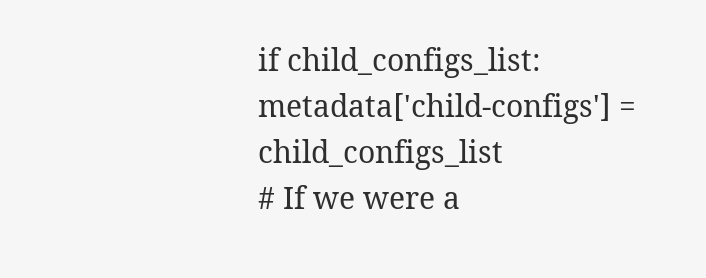if child_configs_list:
metadata['child-configs'] = child_configs_list
# If we were a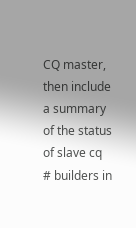CQ master, then include a summary of the status of slave cq
# builders in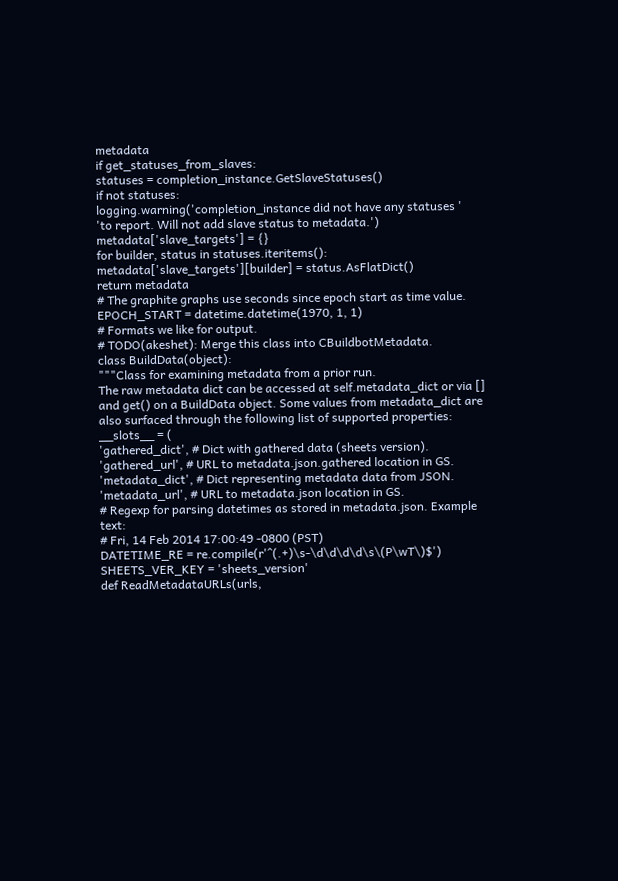metadata
if get_statuses_from_slaves:
statuses = completion_instance.GetSlaveStatuses()
if not statuses:
logging.warning('completion_instance did not have any statuses '
'to report. Will not add slave status to metadata.')
metadata['slave_targets'] = {}
for builder, status in statuses.iteritems():
metadata['slave_targets'][builder] = status.AsFlatDict()
return metadata
# The graphite graphs use seconds since epoch start as time value.
EPOCH_START = datetime.datetime(1970, 1, 1)
# Formats we like for output.
# TODO(akeshet): Merge this class into CBuildbotMetadata.
class BuildData(object):
"""Class for examining metadata from a prior run.
The raw metadata dict can be accessed at self.metadata_dict or via []
and get() on a BuildData object. Some values from metadata_dict are
also surfaced through the following list of supported properties:
__slots__ = (
'gathered_dict', # Dict with gathered data (sheets version).
'gathered_url', # URL to metadata.json.gathered location in GS.
'metadata_dict', # Dict representing metadata data from JSON.
'metadata_url', # URL to metadata.json location in GS.
# Regexp for parsing datetimes as stored in metadata.json. Example text:
# Fri, 14 Feb 2014 17:00:49 -0800 (PST)
DATETIME_RE = re.compile(r'^(.+)\s-\d\d\d\d\s\(P\wT\)$')
SHEETS_VER_KEY = 'sheets_version'
def ReadMetadataURLs(urls,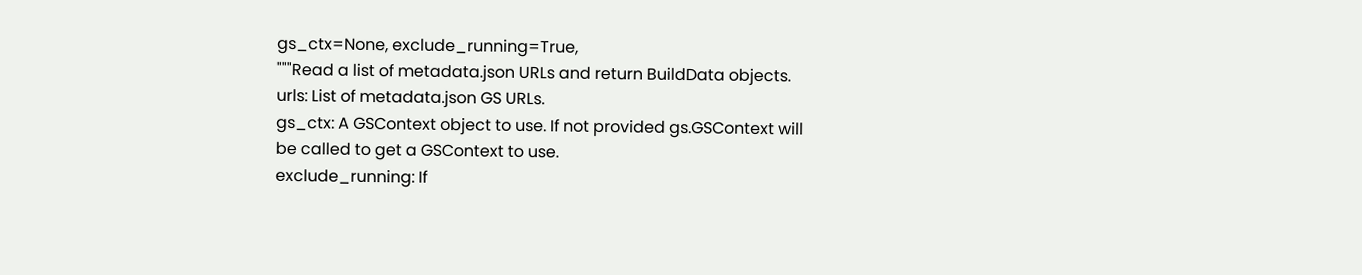gs_ctx=None, exclude_running=True,
"""Read a list of metadata.json URLs and return BuildData objects.
urls: List of metadata.json GS URLs.
gs_ctx: A GSContext object to use. If not provided gs.GSContext will
be called to get a GSContext to use.
exclude_running: If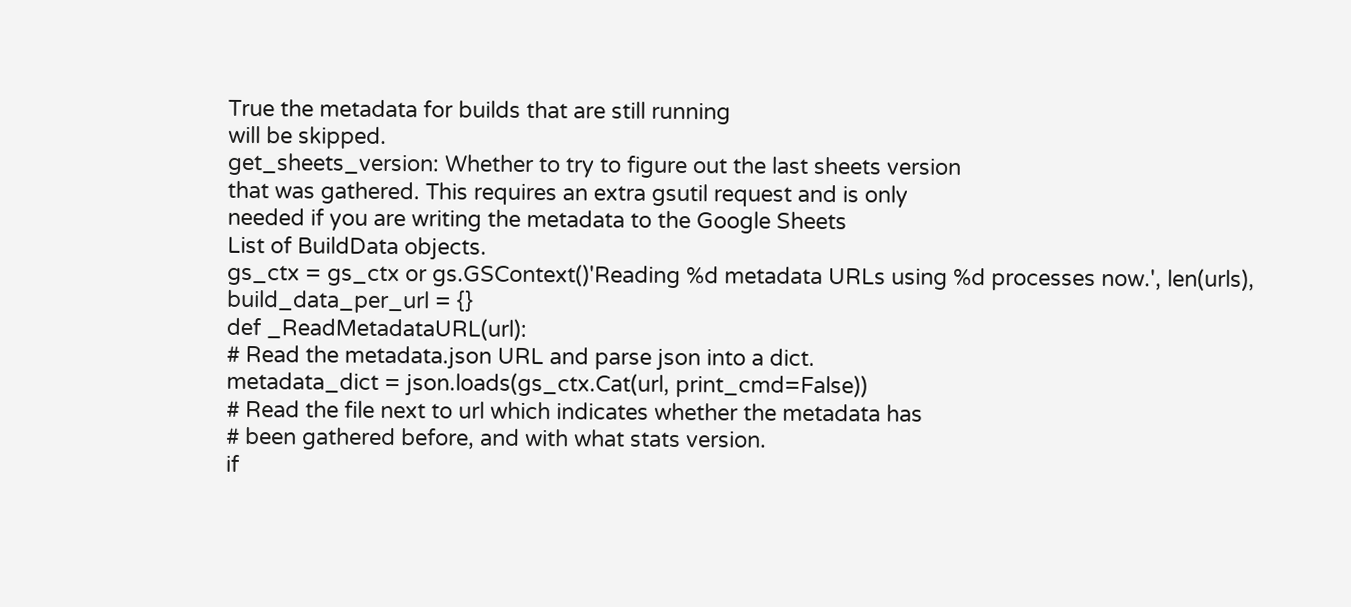True the metadata for builds that are still running
will be skipped.
get_sheets_version: Whether to try to figure out the last sheets version
that was gathered. This requires an extra gsutil request and is only
needed if you are writing the metadata to the Google Sheets
List of BuildData objects.
gs_ctx = gs_ctx or gs.GSContext()'Reading %d metadata URLs using %d processes now.', len(urls),
build_data_per_url = {}
def _ReadMetadataURL(url):
# Read the metadata.json URL and parse json into a dict.
metadata_dict = json.loads(gs_ctx.Cat(url, print_cmd=False))
# Read the file next to url which indicates whether the metadata has
# been gathered before, and with what stats version.
if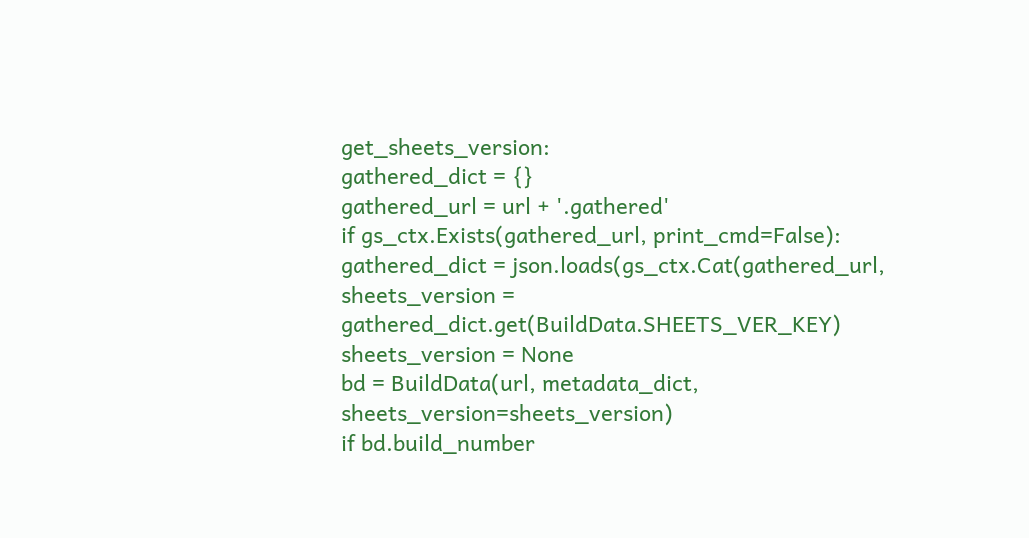get_sheets_version:
gathered_dict = {}
gathered_url = url + '.gathered'
if gs_ctx.Exists(gathered_url, print_cmd=False):
gathered_dict = json.loads(gs_ctx.Cat(gathered_url,
sheets_version = gathered_dict.get(BuildData.SHEETS_VER_KEY)
sheets_version = None
bd = BuildData(url, metadata_dict, sheets_version=sheets_version)
if bd.build_number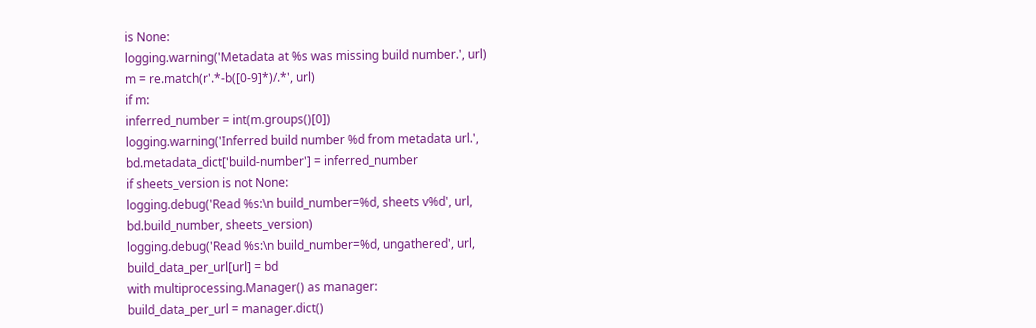is None:
logging.warning('Metadata at %s was missing build number.', url)
m = re.match(r'.*-b([0-9]*)/.*', url)
if m:
inferred_number = int(m.groups()[0])
logging.warning('Inferred build number %d from metadata url.',
bd.metadata_dict['build-number'] = inferred_number
if sheets_version is not None:
logging.debug('Read %s:\n build_number=%d, sheets v%d', url,
bd.build_number, sheets_version)
logging.debug('Read %s:\n build_number=%d, ungathered', url,
build_data_per_url[url] = bd
with multiprocessing.Manager() as manager:
build_data_per_url = manager.dict()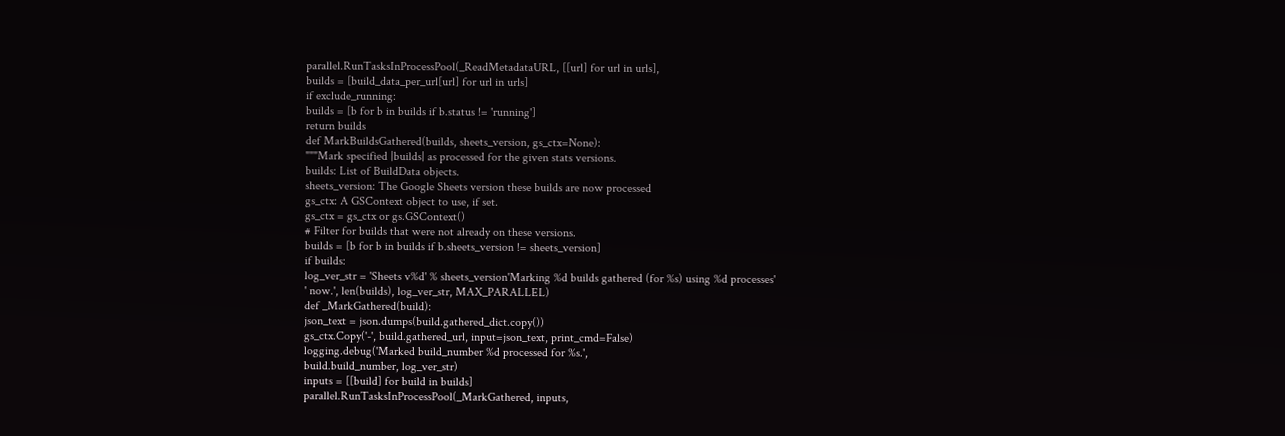parallel.RunTasksInProcessPool(_ReadMetadataURL, [[url] for url in urls],
builds = [build_data_per_url[url] for url in urls]
if exclude_running:
builds = [b for b in builds if b.status != 'running']
return builds
def MarkBuildsGathered(builds, sheets_version, gs_ctx=None):
"""Mark specified |builds| as processed for the given stats versions.
builds: List of BuildData objects.
sheets_version: The Google Sheets version these builds are now processed
gs_ctx: A GSContext object to use, if set.
gs_ctx = gs_ctx or gs.GSContext()
# Filter for builds that were not already on these versions.
builds = [b for b in builds if b.sheets_version != sheets_version]
if builds:
log_ver_str = 'Sheets v%d' % sheets_version'Marking %d builds gathered (for %s) using %d processes'
' now.', len(builds), log_ver_str, MAX_PARALLEL)
def _MarkGathered(build):
json_text = json.dumps(build.gathered_dict.copy())
gs_ctx.Copy('-', build.gathered_url, input=json_text, print_cmd=False)
logging.debug('Marked build_number %d processed for %s.',
build.build_number, log_ver_str)
inputs = [[build] for build in builds]
parallel.RunTasksInProcessPool(_MarkGathered, inputs,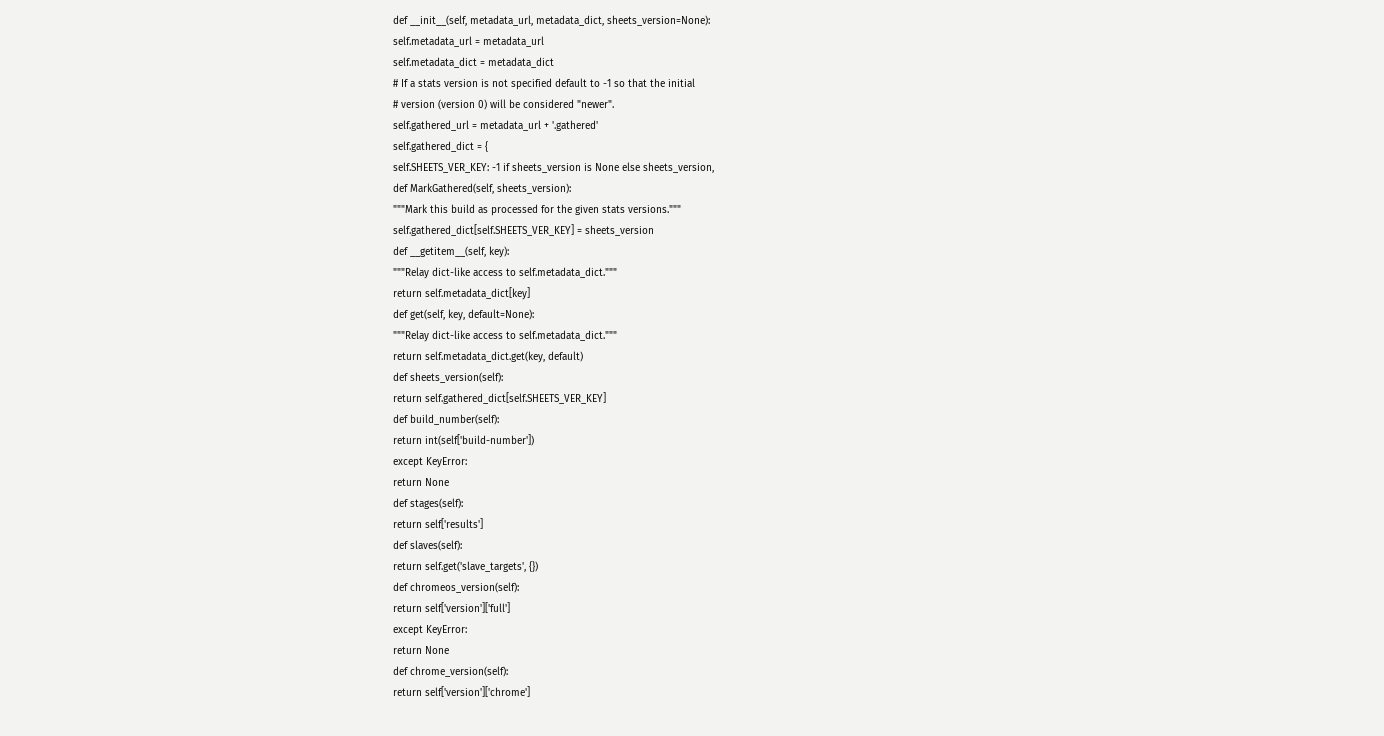def __init__(self, metadata_url, metadata_dict, sheets_version=None):
self.metadata_url = metadata_url
self.metadata_dict = metadata_dict
# If a stats version is not specified default to -1 so that the initial
# version (version 0) will be considered "newer".
self.gathered_url = metadata_url + '.gathered'
self.gathered_dict = {
self.SHEETS_VER_KEY: -1 if sheets_version is None else sheets_version,
def MarkGathered(self, sheets_version):
"""Mark this build as processed for the given stats versions."""
self.gathered_dict[self.SHEETS_VER_KEY] = sheets_version
def __getitem__(self, key):
"""Relay dict-like access to self.metadata_dict."""
return self.metadata_dict[key]
def get(self, key, default=None):
"""Relay dict-like access to self.metadata_dict."""
return self.metadata_dict.get(key, default)
def sheets_version(self):
return self.gathered_dict[self.SHEETS_VER_KEY]
def build_number(self):
return int(self['build-number'])
except KeyError:
return None
def stages(self):
return self['results']
def slaves(self):
return self.get('slave_targets', {})
def chromeos_version(self):
return self['version']['full']
except KeyError:
return None
def chrome_version(self):
return self['version']['chrome']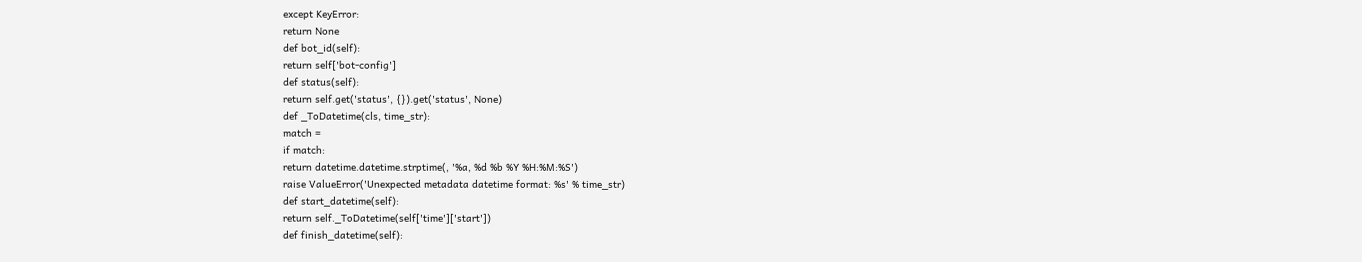except KeyError:
return None
def bot_id(self):
return self['bot-config']
def status(self):
return self.get('status', {}).get('status', None)
def _ToDatetime(cls, time_str):
match =
if match:
return datetime.datetime.strptime(, '%a, %d %b %Y %H:%M:%S')
raise ValueError('Unexpected metadata datetime format: %s' % time_str)
def start_datetime(self):
return self._ToDatetime(self['time']['start'])
def finish_datetime(self):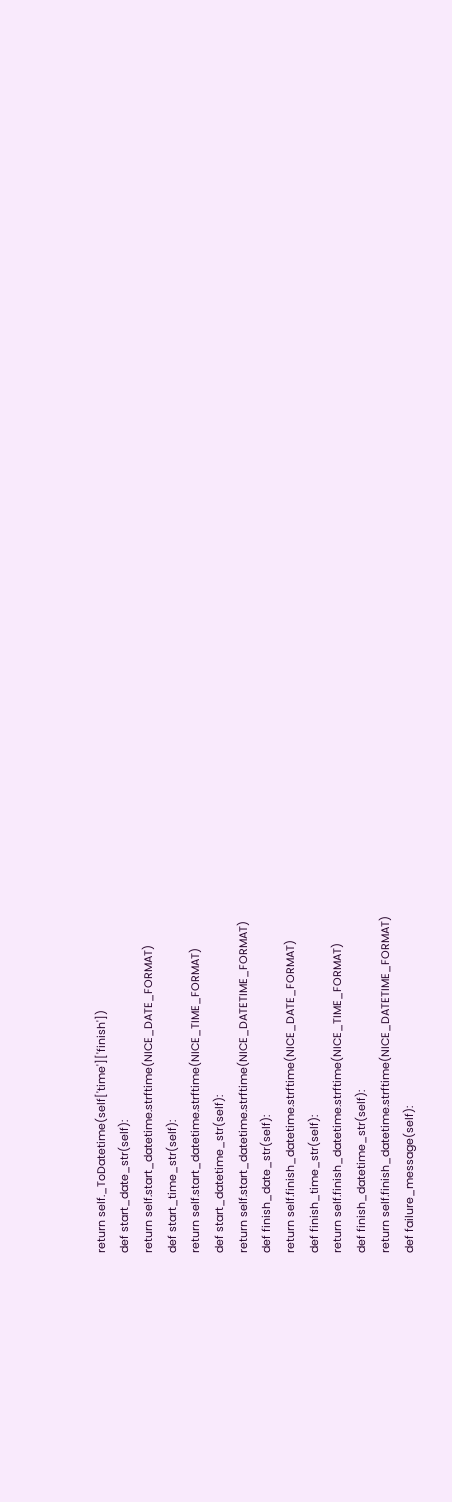return self._ToDatetime(self['time']['finish'])
def start_date_str(self):
return self.start_datetime.strftime(NICE_DATE_FORMAT)
def start_time_str(self):
return self.start_datetime.strftime(NICE_TIME_FORMAT)
def start_datetime_str(self):
return self.start_datetime.strftime(NICE_DATETIME_FORMAT)
def finish_date_str(self):
return self.finish_datetime.strftime(NICE_DATE_FORMAT)
def finish_time_str(self):
return self.finish_datetime.strftime(NICE_TIME_FORMAT)
def finish_datetime_str(self):
return self.finish_datetime.strftime(NICE_DATETIME_FORMAT)
def failure_message(self):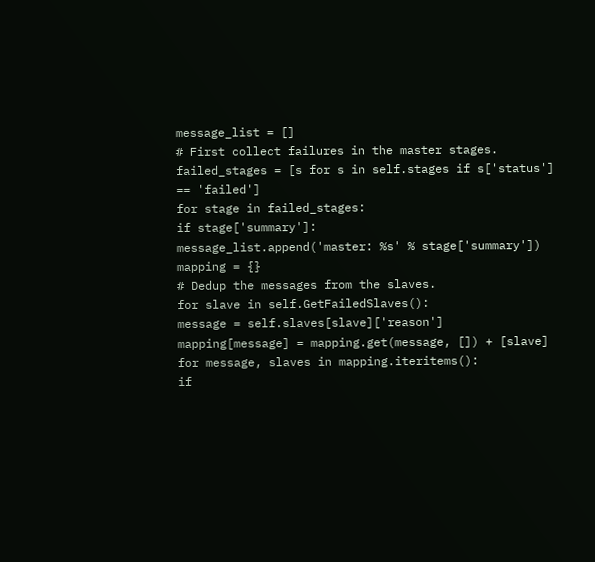message_list = []
# First collect failures in the master stages.
failed_stages = [s for s in self.stages if s['status'] == 'failed']
for stage in failed_stages:
if stage['summary']:
message_list.append('master: %s' % stage['summary'])
mapping = {}
# Dedup the messages from the slaves.
for slave in self.GetFailedSlaves():
message = self.slaves[slave]['reason']
mapping[message] = mapping.get(message, []) + [slave]
for message, slaves in mapping.iteritems():
if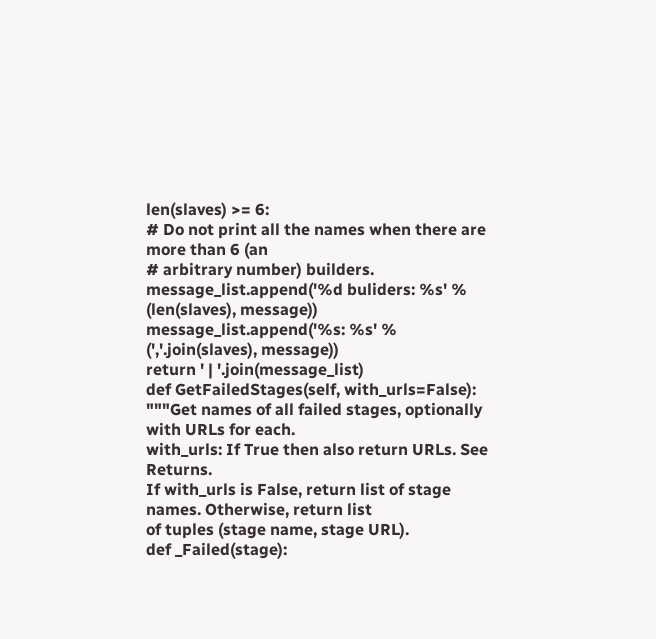len(slaves) >= 6:
# Do not print all the names when there are more than 6 (an
# arbitrary number) builders.
message_list.append('%d buliders: %s' % (len(slaves), message))
message_list.append('%s: %s' % (','.join(slaves), message))
return ' | '.join(message_list)
def GetFailedStages(self, with_urls=False):
"""Get names of all failed stages, optionally with URLs for each.
with_urls: If True then also return URLs. See Returns.
If with_urls is False, return list of stage names. Otherwise, return list
of tuples (stage name, stage URL).
def _Failed(stage):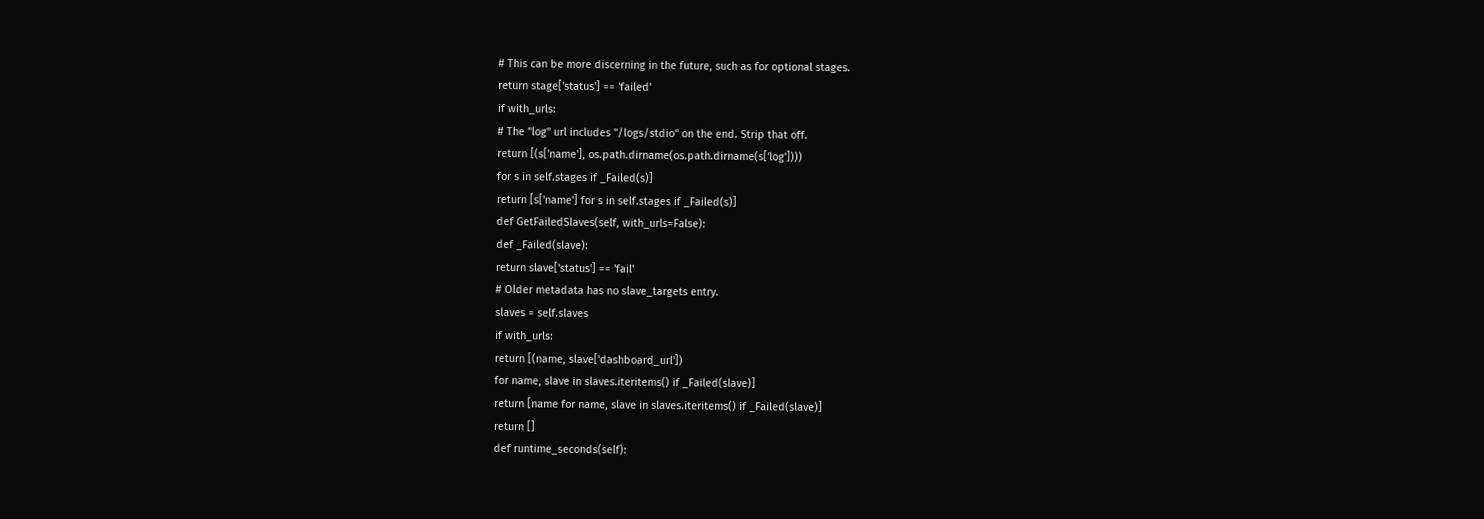# This can be more discerning in the future, such as for optional stages.
return stage['status'] == 'failed'
if with_urls:
# The "log" url includes "/logs/stdio" on the end. Strip that off.
return [(s['name'], os.path.dirname(os.path.dirname(s['log'])))
for s in self.stages if _Failed(s)]
return [s['name'] for s in self.stages if _Failed(s)]
def GetFailedSlaves(self, with_urls=False):
def _Failed(slave):
return slave['status'] == 'fail'
# Older metadata has no slave_targets entry.
slaves = self.slaves
if with_urls:
return [(name, slave['dashboard_url'])
for name, slave in slaves.iteritems() if _Failed(slave)]
return [name for name, slave in slaves.iteritems() if _Failed(slave)]
return []
def runtime_seconds(self):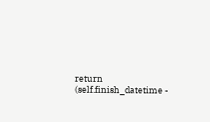return (self.finish_datetime -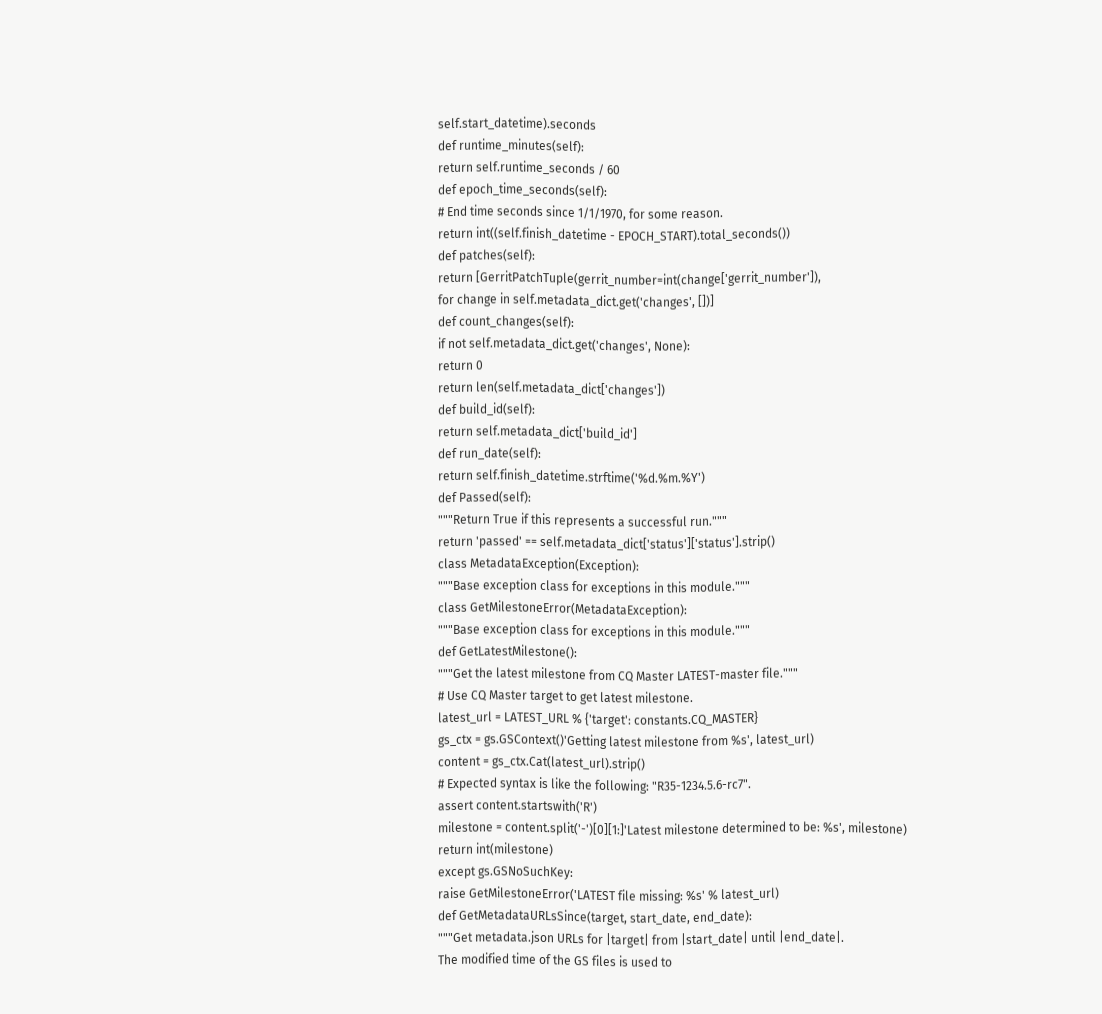self.start_datetime).seconds
def runtime_minutes(self):
return self.runtime_seconds / 60
def epoch_time_seconds(self):
# End time seconds since 1/1/1970, for some reason.
return int((self.finish_datetime - EPOCH_START).total_seconds())
def patches(self):
return [GerritPatchTuple(gerrit_number=int(change['gerrit_number']),
for change in self.metadata_dict.get('changes', [])]
def count_changes(self):
if not self.metadata_dict.get('changes', None):
return 0
return len(self.metadata_dict['changes'])
def build_id(self):
return self.metadata_dict['build_id']
def run_date(self):
return self.finish_datetime.strftime('%d.%m.%Y')
def Passed(self):
"""Return True if this represents a successful run."""
return 'passed' == self.metadata_dict['status']['status'].strip()
class MetadataException(Exception):
"""Base exception class for exceptions in this module."""
class GetMilestoneError(MetadataException):
"""Base exception class for exceptions in this module."""
def GetLatestMilestone():
"""Get the latest milestone from CQ Master LATEST-master file."""
# Use CQ Master target to get latest milestone.
latest_url = LATEST_URL % {'target': constants.CQ_MASTER}
gs_ctx = gs.GSContext()'Getting latest milestone from %s', latest_url)
content = gs_ctx.Cat(latest_url).strip()
# Expected syntax is like the following: "R35-1234.5.6-rc7".
assert content.startswith('R')
milestone = content.split('-')[0][1:]'Latest milestone determined to be: %s', milestone)
return int(milestone)
except gs.GSNoSuchKey:
raise GetMilestoneError('LATEST file missing: %s' % latest_url)
def GetMetadataURLsSince(target, start_date, end_date):
"""Get metadata.json URLs for |target| from |start_date| until |end_date|.
The modified time of the GS files is used to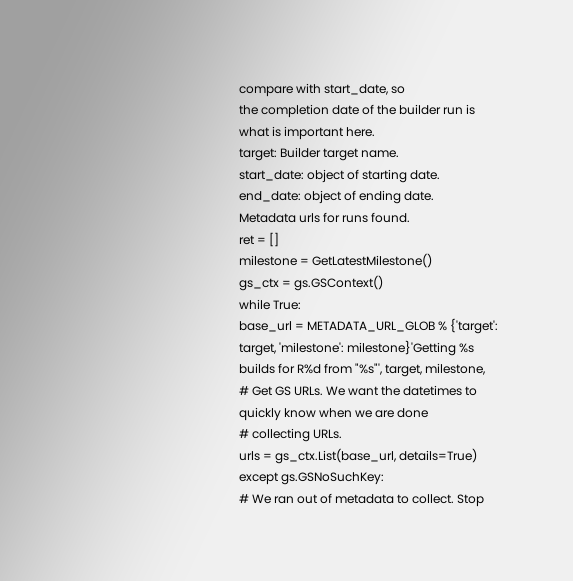compare with start_date, so
the completion date of the builder run is what is important here.
target: Builder target name.
start_date: object of starting date.
end_date: object of ending date.
Metadata urls for runs found.
ret = []
milestone = GetLatestMilestone()
gs_ctx = gs.GSContext()
while True:
base_url = METADATA_URL_GLOB % {'target': target, 'milestone': milestone}'Getting %s builds for R%d from "%s"', target, milestone,
# Get GS URLs. We want the datetimes to quickly know when we are done
# collecting URLs.
urls = gs_ctx.List(base_url, details=True)
except gs.GSNoSuchKey:
# We ran out of metadata to collect. Stop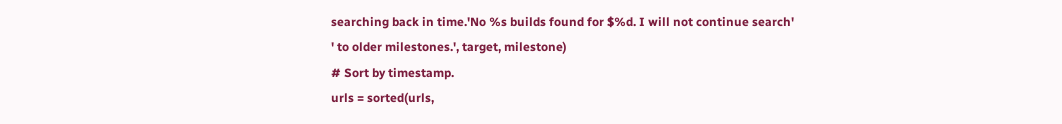searching back in time.'No %s builds found for $%d. I will not continue search'
' to older milestones.', target, milestone)
# Sort by timestamp.
urls = sorted(urls,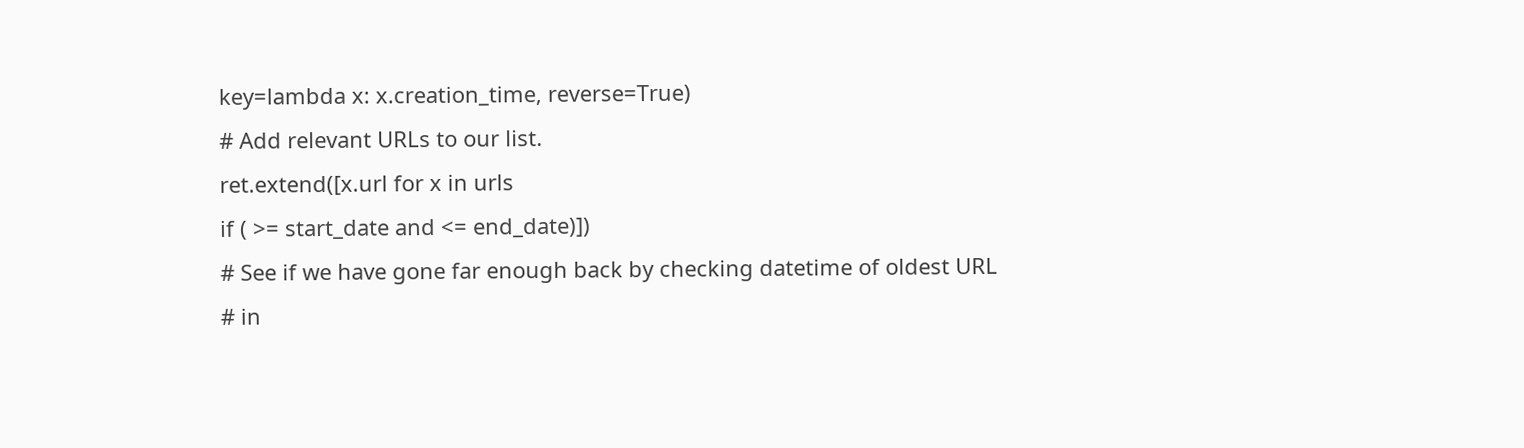key=lambda x: x.creation_time, reverse=True)
# Add relevant URLs to our list.
ret.extend([x.url for x in urls
if ( >= start_date and <= end_date)])
# See if we have gone far enough back by checking datetime of oldest URL
# in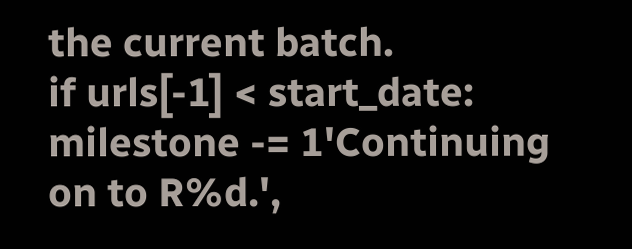the current batch.
if urls[-1] < start_date:
milestone -= 1'Continuing on to R%d.',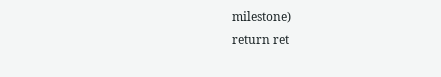milestone)
return ret